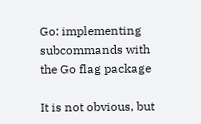Go: implementing subcommands with the Go flag package

It is not obvious, but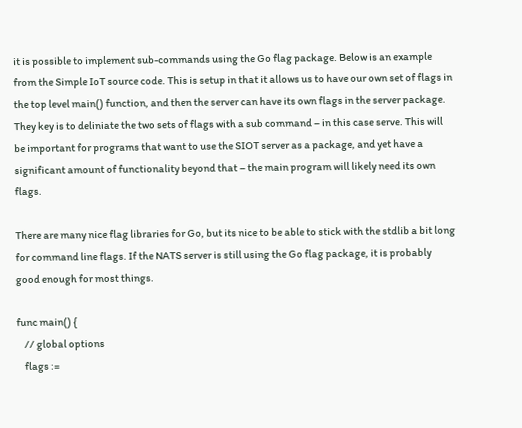it is possible to implement sub-commands using the Go flag package. Below is an example from the Simple IoT source code. This is setup in that it allows us to have our own set of flags in the top level main() function, and then the server can have its own flags in the server package. They key is to deliniate the two sets of flags with a sub command – in this case serve. This will be important for programs that want to use the SIOT server as a package, and yet have a significant amount of functionality beyond that – the main program will likely need its own flags.

There are many nice flag libraries for Go, but its nice to be able to stick with the stdlib a bit long for command line flags. If the NATS server is still using the Go flag package, it is probably good enough for most things.

func main() {
    // global options
    flags :=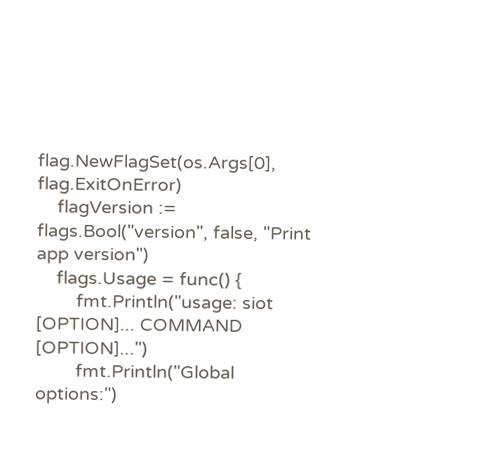flag.NewFlagSet(os.Args[0], flag.ExitOnError)
    flagVersion := flags.Bool("version", false, "Print app version")
    flags.Usage = func() {
        fmt.Println("usage: siot [OPTION]... COMMAND [OPTION]...")
        fmt.Println("Global options:")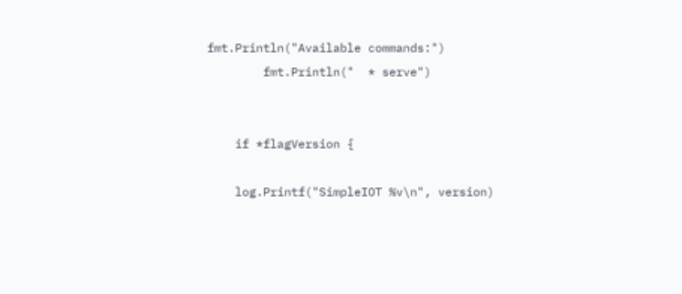fmt.Println("Available commands:")
        fmt.Println("  * serve")


    if *flagVersion {

    log.Printf("SimpleIOT %v\n", version)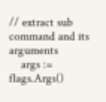// extract sub command and its arguments
    args := flags.Args()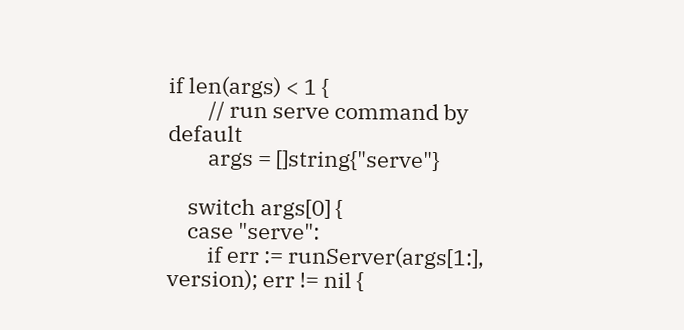if len(args) < 1 {
        // run serve command by default
        args = []string{"serve"}

    switch args[0] {
    case "serve":
        if err := runServer(args[1:], version); err != nil {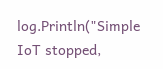log.Println("Simple IoT stopped,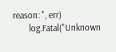reason: ", err)
        log.Fatal("Unknown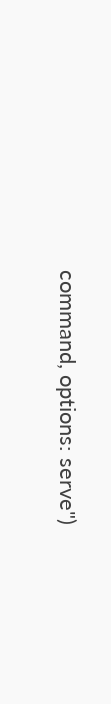command, options: serve")